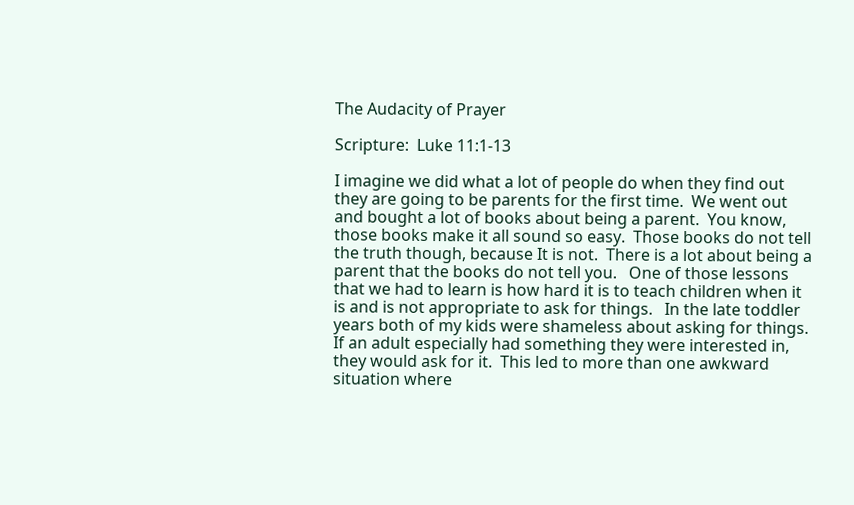The Audacity of Prayer

Scripture:  Luke 11:1-13

I imagine we did what a lot of people do when they find out they are going to be parents for the first time.  We went out and bought a lot of books about being a parent.  You know, those books make it all sound so easy.  Those books do not tell the truth though, because It is not.  There is a lot about being a parent that the books do not tell you.   One of those lessons that we had to learn is how hard it is to teach children when it is and is not appropriate to ask for things.   In the late toddler years both of my kids were shameless about asking for things.  If an adult especially had something they were interested in, they would ask for it.  This led to more than one awkward situation where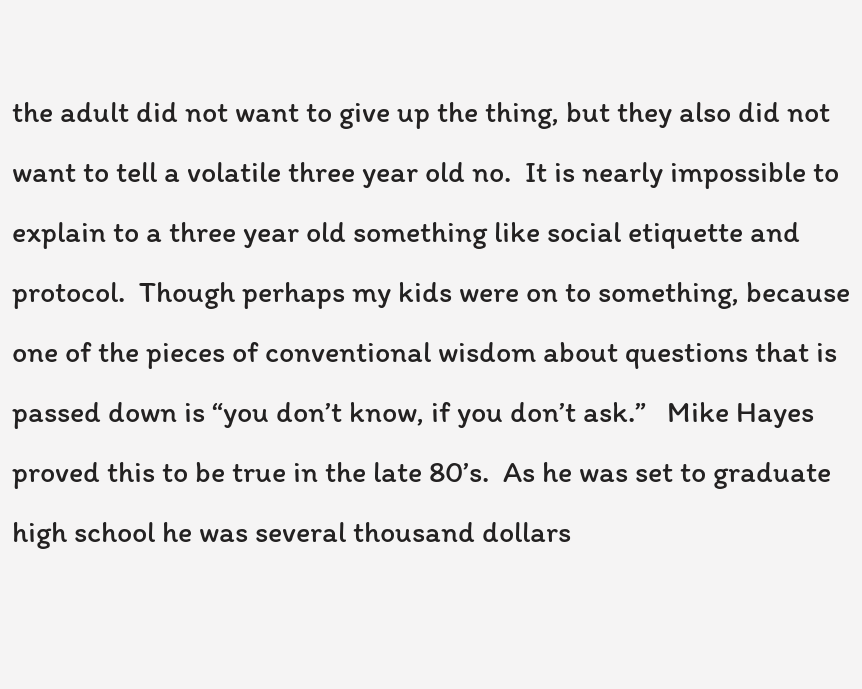the adult did not want to give up the thing, but they also did not want to tell a volatile three year old no.  It is nearly impossible to explain to a three year old something like social etiquette and protocol.  Though perhaps my kids were on to something, because one of the pieces of conventional wisdom about questions that is passed down is “you don’t know, if you don’t ask.”   Mike Hayes proved this to be true in the late 80’s.  As he was set to graduate high school he was several thousand dollars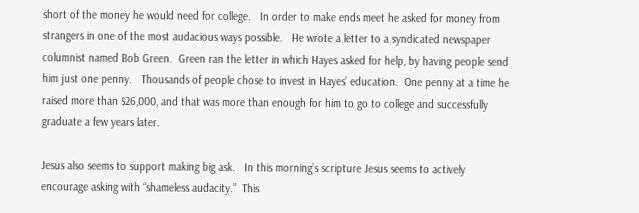short of the money he would need for college.   In order to make ends meet he asked for money from strangers in one of the most audacious ways possible.   He wrote a letter to a syndicated newspaper columnist named Bob Green.  Green ran the letter in which Hayes asked for help, by having people send him just one penny.   Thousands of people chose to invest in Hayes’ education.  One penny at a time he raised more than $26,000, and that was more than enough for him to go to college and successfully graduate a few years later.

Jesus also seems to support making big ask.   In this morning’s scripture Jesus seems to actively encourage asking with “shameless audacity.”  This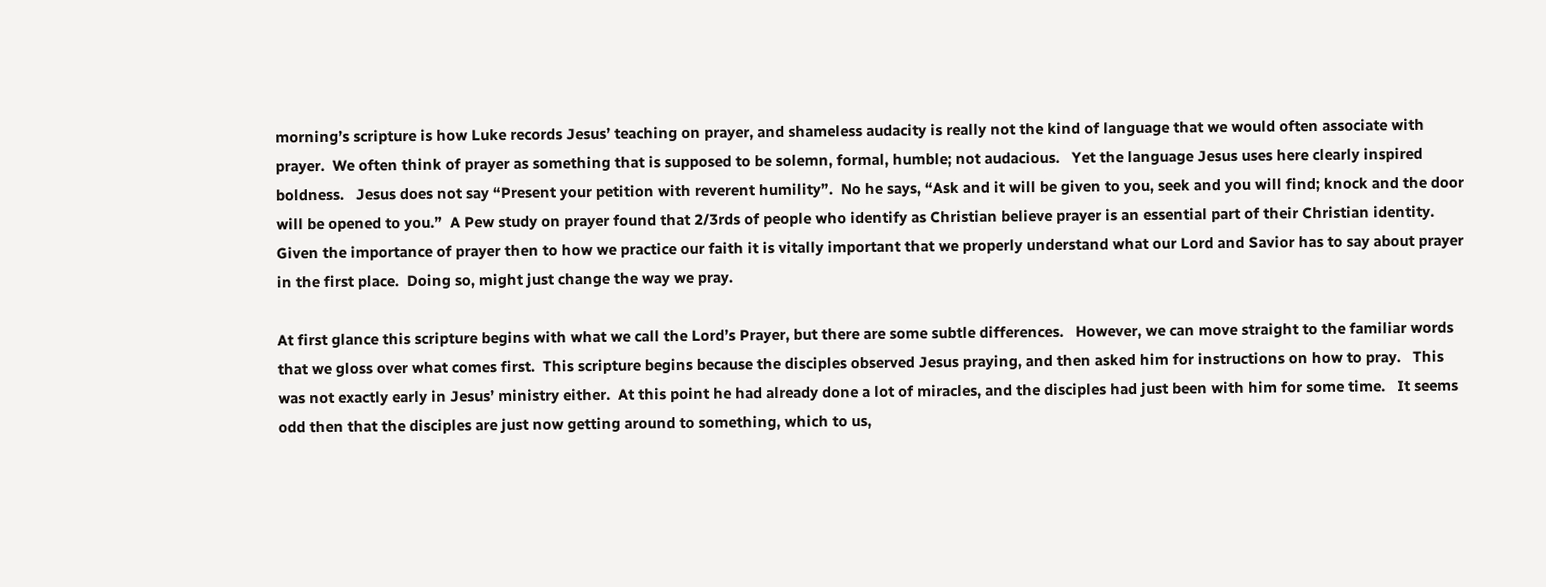morning’s scripture is how Luke records Jesus’ teaching on prayer, and shameless audacity is really not the kind of language that we would often associate with prayer.  We often think of prayer as something that is supposed to be solemn, formal, humble; not audacious.   Yet the language Jesus uses here clearly inspired boldness.   Jesus does not say “Present your petition with reverent humility”.  No he says, “Ask and it will be given to you, seek and you will find; knock and the door will be opened to you.”  A Pew study on prayer found that 2/3rds of people who identify as Christian believe prayer is an essential part of their Christian identity.  Given the importance of prayer then to how we practice our faith it is vitally important that we properly understand what our Lord and Savior has to say about prayer in the first place.  Doing so, might just change the way we pray.

At first glance this scripture begins with what we call the Lord’s Prayer, but there are some subtle differences.   However, we can move straight to the familiar words that we gloss over what comes first.  This scripture begins because the disciples observed Jesus praying, and then asked him for instructions on how to pray.   This was not exactly early in Jesus’ ministry either.  At this point he had already done a lot of miracles, and the disciples had just been with him for some time.   It seems odd then that the disciples are just now getting around to something, which to us,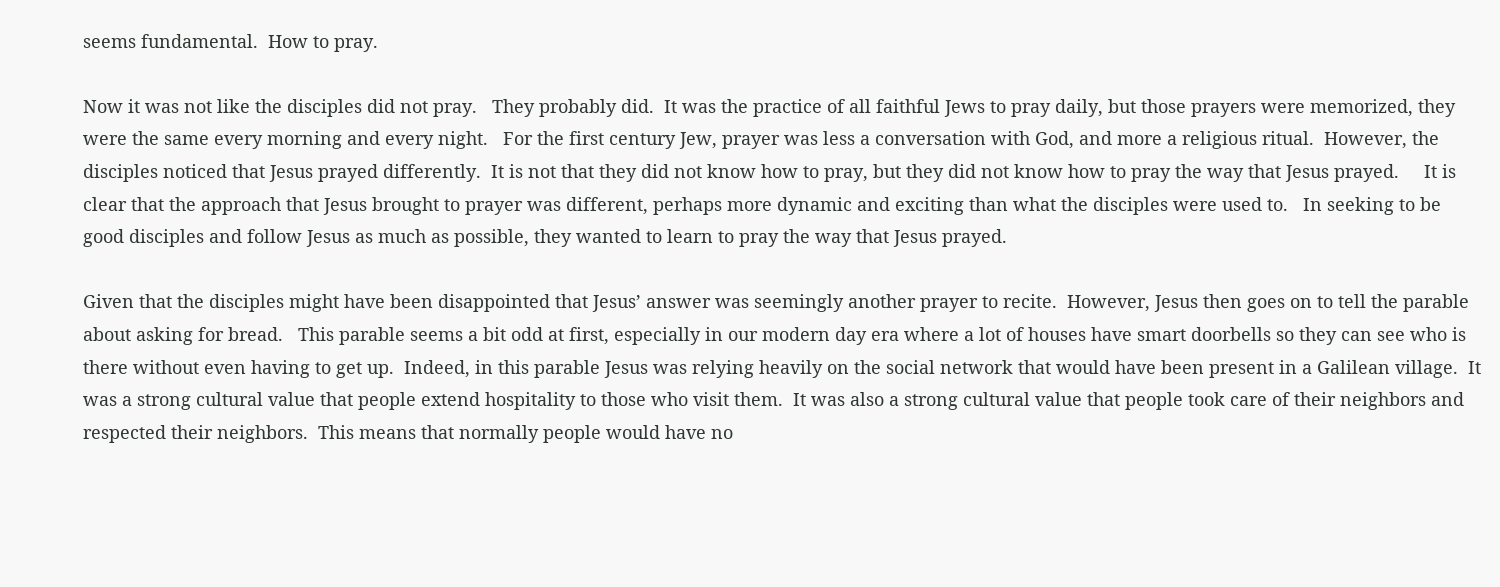seems fundamental.  How to pray.

Now it was not like the disciples did not pray.   They probably did.  It was the practice of all faithful Jews to pray daily, but those prayers were memorized, they were the same every morning and every night.   For the first century Jew, prayer was less a conversation with God, and more a religious ritual.  However, the disciples noticed that Jesus prayed differently.  It is not that they did not know how to pray, but they did not know how to pray the way that Jesus prayed.     It is clear that the approach that Jesus brought to prayer was different, perhaps more dynamic and exciting than what the disciples were used to.   In seeking to be good disciples and follow Jesus as much as possible, they wanted to learn to pray the way that Jesus prayed.

Given that the disciples might have been disappointed that Jesus’ answer was seemingly another prayer to recite.  However, Jesus then goes on to tell the parable about asking for bread.   This parable seems a bit odd at first, especially in our modern day era where a lot of houses have smart doorbells so they can see who is there without even having to get up.  Indeed, in this parable Jesus was relying heavily on the social network that would have been present in a Galilean village.  It was a strong cultural value that people extend hospitality to those who visit them.  It was also a strong cultural value that people took care of their neighbors and respected their neighbors.  This means that normally people would have no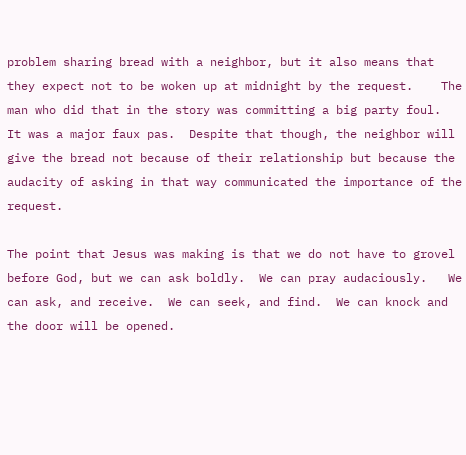problem sharing bread with a neighbor, but it also means that they expect not to be woken up at midnight by the request.    The man who did that in the story was committing a big party foul.  It was a major faux pas.  Despite that though, the neighbor will give the bread not because of their relationship but because the audacity of asking in that way communicated the importance of the request.

The point that Jesus was making is that we do not have to grovel before God, but we can ask boldly.  We can pray audaciously.   We can ask, and receive.  We can seek, and find.  We can knock and the door will be opened.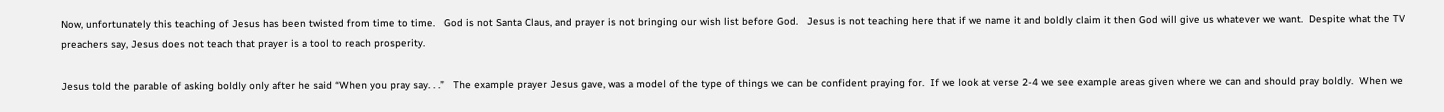Now, unfortunately this teaching of Jesus has been twisted from time to time.   God is not Santa Claus, and prayer is not bringing our wish list before God.   Jesus is not teaching here that if we name it and boldly claim it then God will give us whatever we want.  Despite what the TV preachers say, Jesus does not teach that prayer is a tool to reach prosperity.

Jesus told the parable of asking boldly only after he said “When you pray say. . .”   The example prayer Jesus gave, was a model of the type of things we can be confident praying for.  If we look at verse 2-4 we see example areas given where we can and should pray boldly.  When we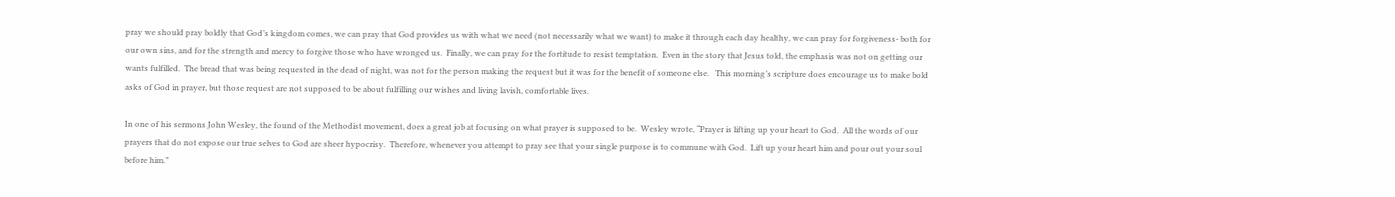pray we should pray boldly that God’s kingdom comes, we can pray that God provides us with what we need (not necessarily what we want) to make it through each day healthy, we can pray for forgiveness- both for our own sins, and for the strength and mercy to forgive those who have wronged us.  Finally, we can pray for the fortitude to resist temptation.  Even in the story that Jesus told, the emphasis was not on getting our wants fulfilled.  The bread that was being requested in the dead of night, was not for the person making the request but it was for the benefit of someone else.   This morning’s scripture does encourage us to make bold asks of God in prayer, but those request are not supposed to be about fulfilling our wishes and living lavish, comfortable lives.

In one of his sermons John Wesley, the found of the Methodist movement, does a great job at focusing on what prayer is supposed to be.  Wesley wrote, “Prayer is lifting up your heart to God.  All the words of our prayers that do not expose our true selves to God are sheer hypocrisy.  Therefore, whenever you attempt to pray see that your single purpose is to commune with God.  Lift up your heart him and pour out your soul before him.”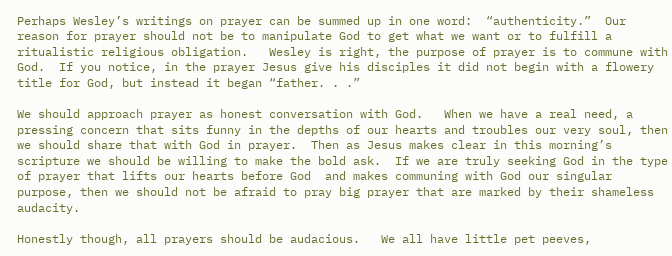Perhaps Wesley’s writings on prayer can be summed up in one word:  “authenticity.”  Our reason for prayer should not be to manipulate God to get what we want or to fulfill a ritualistic religious obligation.   Wesley is right, the purpose of prayer is to commune with God.  If you notice, in the prayer Jesus give his disciples it did not begin with a flowery title for God, but instead it began “father. . .”

We should approach prayer as honest conversation with God.   When we have a real need, a pressing concern that sits funny in the depths of our hearts and troubles our very soul, then we should share that with God in prayer.  Then as Jesus makes clear in this morning’s scripture we should be willing to make the bold ask.  If we are truly seeking God in the type of prayer that lifts our hearts before God  and makes communing with God our singular purpose, then we should not be afraid to pray big prayer that are marked by their shameless audacity.

Honestly though, all prayers should be audacious.   We all have little pet peeves,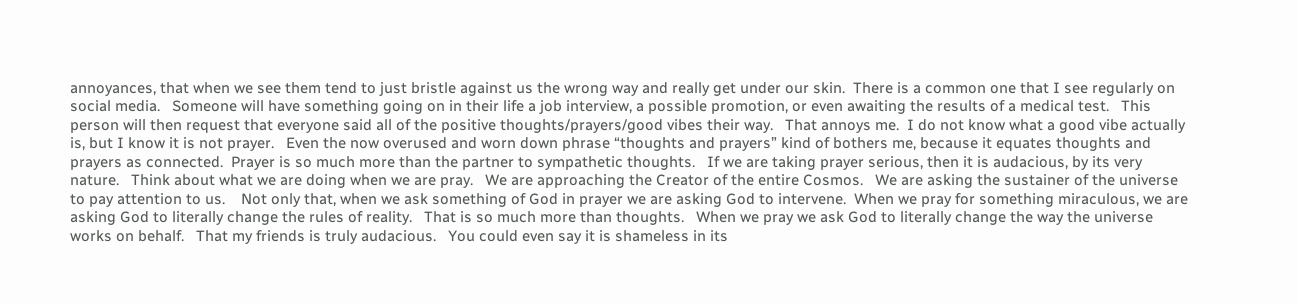annoyances, that when we see them tend to just bristle against us the wrong way and really get under our skin.  There is a common one that I see regularly on social media.   Someone will have something going on in their life a job interview, a possible promotion, or even awaiting the results of a medical test.   This person will then request that everyone said all of the positive thoughts/prayers/good vibes their way.   That annoys me.  I do not know what a good vibe actually is, but I know it is not prayer.   Even the now overused and worn down phrase “thoughts and prayers” kind of bothers me, because it equates thoughts and prayers as connected.  Prayer is so much more than the partner to sympathetic thoughts.   If we are taking prayer serious, then it is audacious, by its very nature.   Think about what we are doing when we are pray.   We are approaching the Creator of the entire Cosmos.   We are asking the sustainer of the universe to pay attention to us.    Not only that, when we ask something of God in prayer we are asking God to intervene.  When we pray for something miraculous, we are asking God to literally change the rules of reality.   That is so much more than thoughts.   When we pray we ask God to literally change the way the universe works on behalf.   That my friends is truly audacious.   You could even say it is shameless in its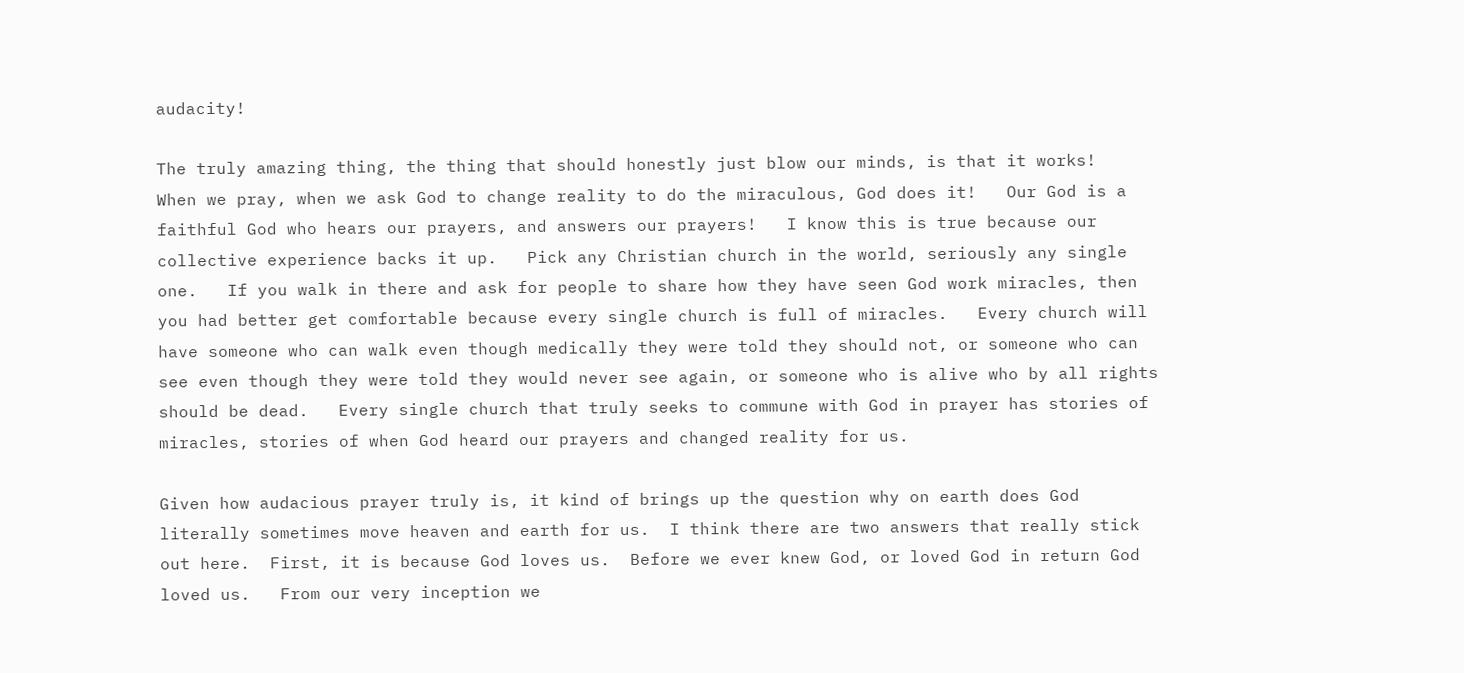audacity!

The truly amazing thing, the thing that should honestly just blow our minds, is that it works!   When we pray, when we ask God to change reality to do the miraculous, God does it!   Our God is a faithful God who hears our prayers, and answers our prayers!   I know this is true because our collective experience backs it up.   Pick any Christian church in the world, seriously any single one.   If you walk in there and ask for people to share how they have seen God work miracles, then you had better get comfortable because every single church is full of miracles.   Every church will have someone who can walk even though medically they were told they should not, or someone who can see even though they were told they would never see again, or someone who is alive who by all rights should be dead.   Every single church that truly seeks to commune with God in prayer has stories of miracles, stories of when God heard our prayers and changed reality for us.

Given how audacious prayer truly is, it kind of brings up the question why on earth does God literally sometimes move heaven and earth for us.  I think there are two answers that really stick out here.  First, it is because God loves us.  Before we ever knew God, or loved God in return God loved us.   From our very inception we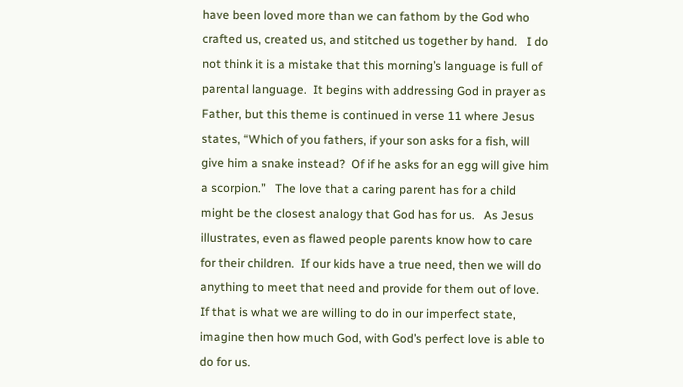have been loved more than we can fathom by the God who crafted us, created us, and stitched us together by hand.   I do not think it is a mistake that this morning’s language is full of parental language.  It begins with addressing God in prayer as Father, but this theme is continued in verse 11 where Jesus states, “Which of you fathers, if your son asks for a fish, will give him a snake instead?  Of if he asks for an egg will give him a scorpion.”   The love that a caring parent has for a child might be the closest analogy that God has for us.   As Jesus illustrates, even as flawed people parents know how to care for their children.  If our kids have a true need, then we will do anything to meet that need and provide for them out of love.   If that is what we are willing to do in our imperfect state, imagine then how much God, with God’s perfect love is able to do for us.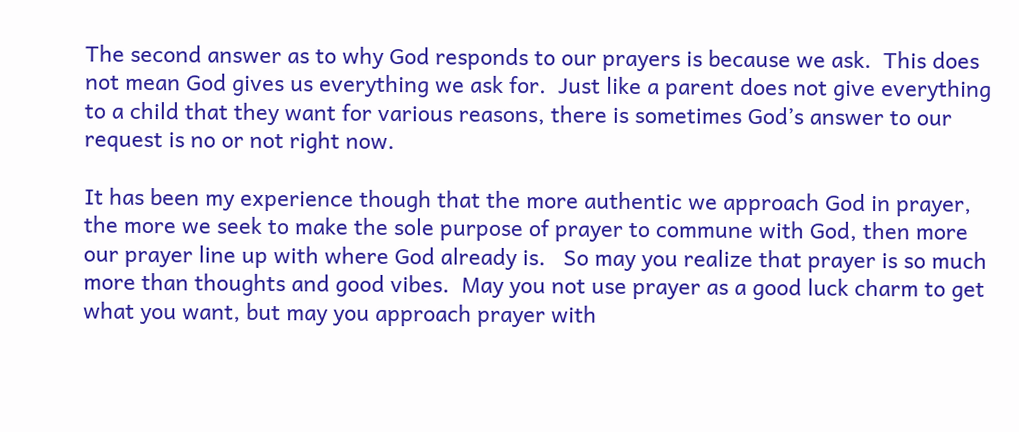The second answer as to why God responds to our prayers is because we ask.  This does not mean God gives us everything we ask for.  Just like a parent does not give everything to a child that they want for various reasons, there is sometimes God’s answer to our request is no or not right now.

It has been my experience though that the more authentic we approach God in prayer, the more we seek to make the sole purpose of prayer to commune with God, then more our prayer line up with where God already is.   So may you realize that prayer is so much more than thoughts and good vibes.  May you not use prayer as a good luck charm to get what you want, but may you approach prayer with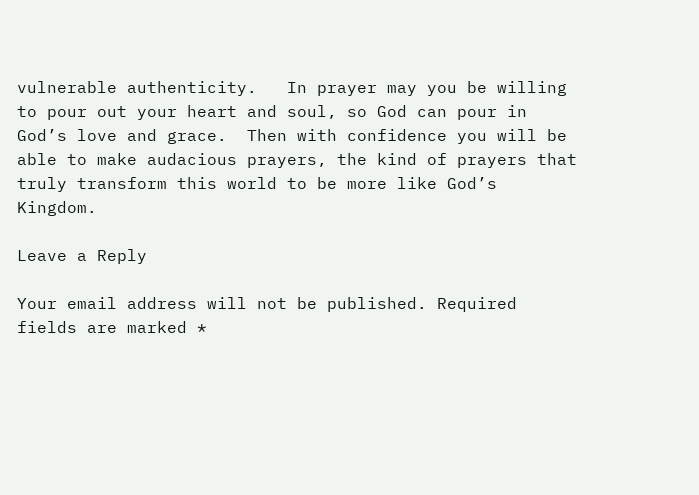vulnerable authenticity.   In prayer may you be willing to pour out your heart and soul, so God can pour in God’s love and grace.  Then with confidence you will be able to make audacious prayers, the kind of prayers that truly transform this world to be more like God’s Kingdom.

Leave a Reply

Your email address will not be published. Required fields are marked *